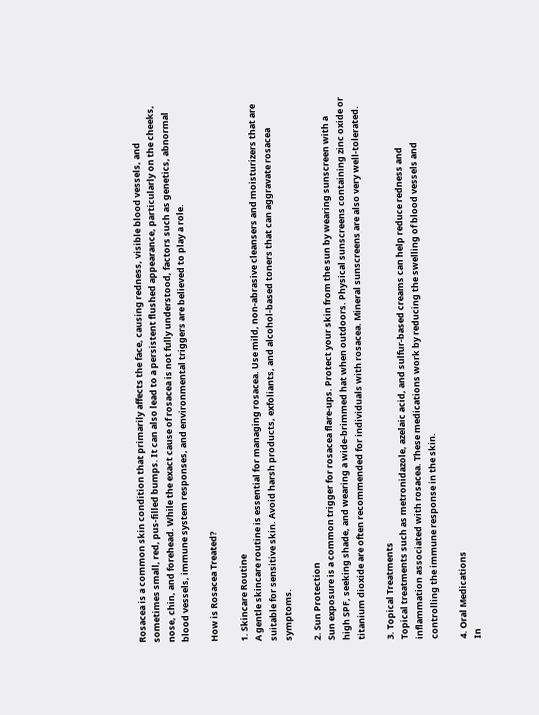Rosacea is a common skin condition that primarily affects the face, causing redness, visible blood vessels, and sometimes small, red, pus-filled bumps. It can also lead to a persistent flushed appearance, particularly on the cheeks, nose, chin, and forehead. While the exact cause of rosacea is not fully understood, factors such as genetics, abnormal blood vessels, immune system responses, and environmental triggers are believed to play a role.

How is Rosacea Treated?

1. Skincare Routine
A gentle skincare routine is essential for managing rosacea. Use mild, non-abrasive cleansers and moisturizers that are suitable for sensitive skin. Avoid harsh products, exfoliants, and alcohol-based toners that can aggravate rosacea symptoms.

2. Sun Protection
Sun exposure is a common trigger for rosacea flare-ups. Protect your skin from the sun by wearing sunscreen with a high SPF, seeking shade, and wearing a wide-brimmed hat when outdoors. Physical sunscreens containing zinc oxide or titanium dioxide are often recommended for individuals with rosacea. Mineral sunscreens are also very well-tolerated.

3. Topical Treatments
Topical treatments such as metronidazole, azelaic acid, and sulfur-based creams can help reduce redness and inflammation associated with rosacea. These medications work by reducing the swelling of blood vessels and controlling the immune response in the skin.

4. Oral Medications
In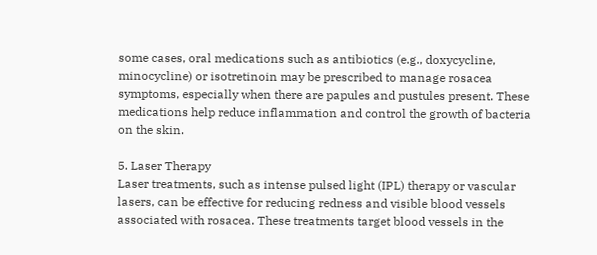some cases, oral medications such as antibiotics (e.g., doxycycline, minocycline) or isotretinoin may be prescribed to manage rosacea symptoms, especially when there are papules and pustules present. These medications help reduce inflammation and control the growth of bacteria on the skin.

5. Laser Therapy
Laser treatments, such as intense pulsed light (IPL) therapy or vascular lasers, can be effective for reducing redness and visible blood vessels associated with rosacea. These treatments target blood vessels in the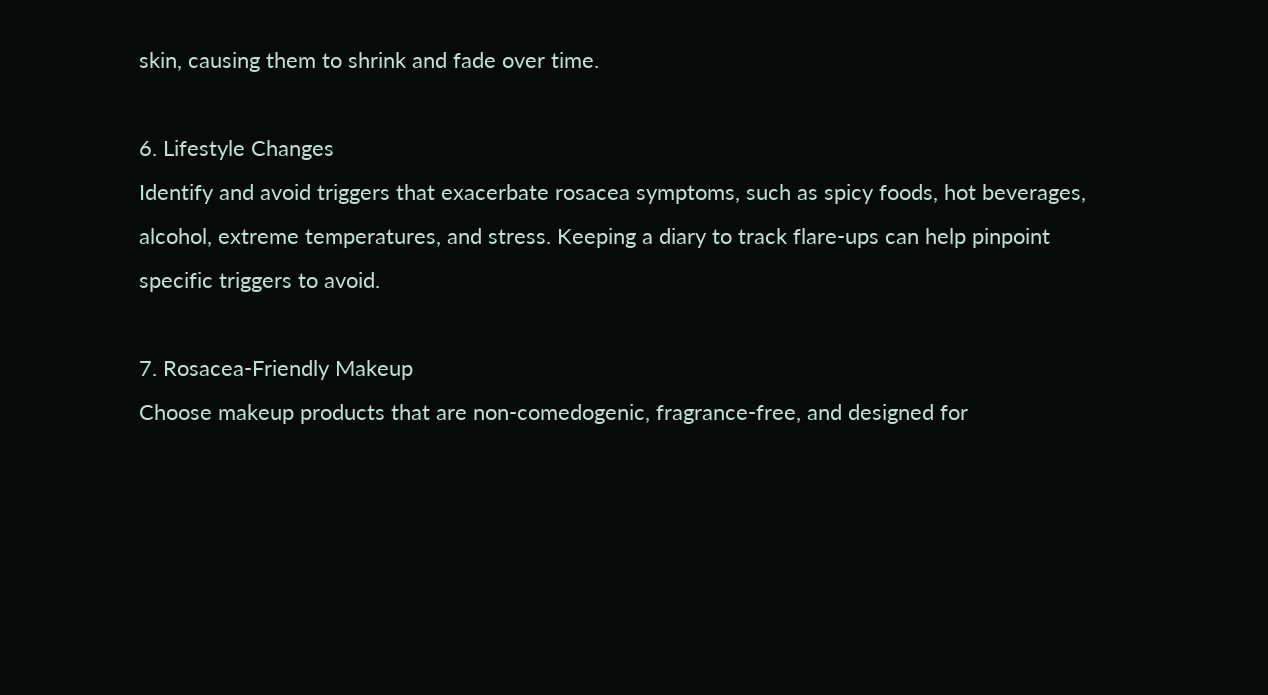skin, causing them to shrink and fade over time.

6. Lifestyle Changes
Identify and avoid triggers that exacerbate rosacea symptoms, such as spicy foods, hot beverages, alcohol, extreme temperatures, and stress. Keeping a diary to track flare-ups can help pinpoint specific triggers to avoid.

7. Rosacea-Friendly Makeup
Choose makeup products that are non-comedogenic, fragrance-free, and designed for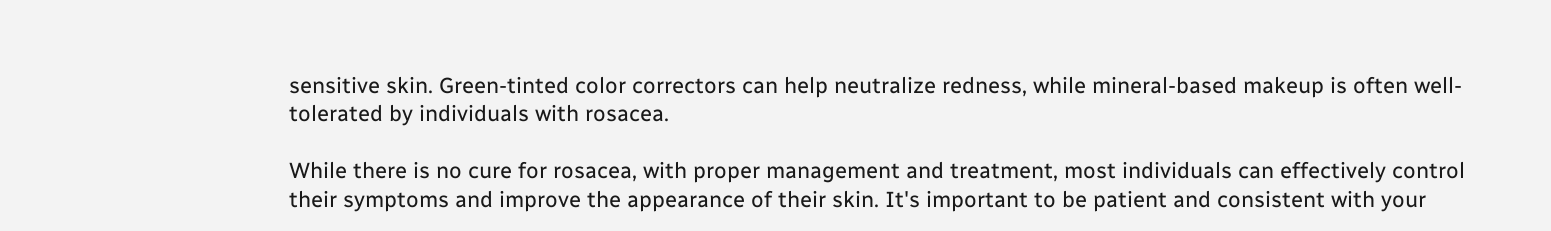sensitive skin. Green-tinted color correctors can help neutralize redness, while mineral-based makeup is often well-tolerated by individuals with rosacea.

While there is no cure for rosacea, with proper management and treatment, most individuals can effectively control their symptoms and improve the appearance of their skin. It's important to be patient and consistent with your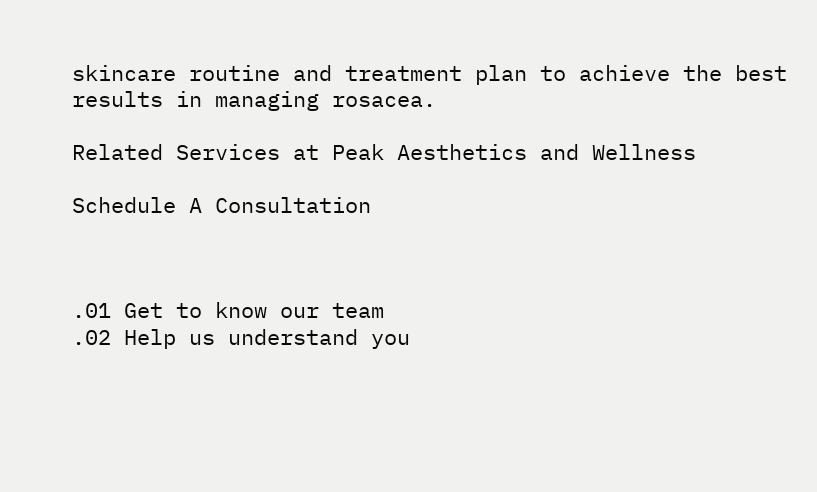skincare routine and treatment plan to achieve the best results in managing rosacea.

Related Services at Peak Aesthetics and Wellness

Schedule A Consultation



.01 Get to know our team
.02 Help us understand you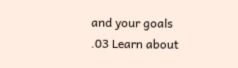and your goals
.03 Learn about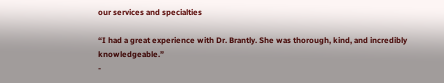our services and specialties

“I had a great experience with Dr. Brantly. She was thorough, kind, and incredibly knowledgeable.”
-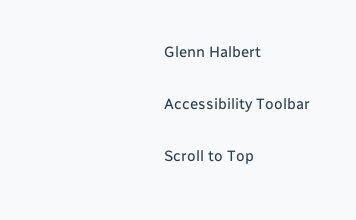Glenn Halbert

Accessibility Toolbar

Scroll to Top